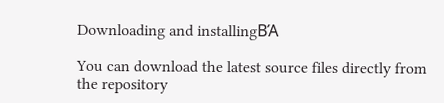Downloading and installingΒΆ

You can download the latest source files directly from the repository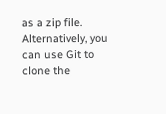as a zip file. Alternatively, you can use Git to clone the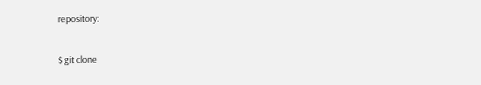repository:

$ git clone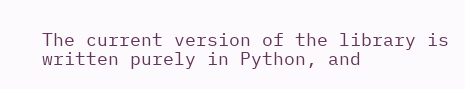The current version of the library is written purely in Python, and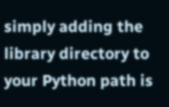simply adding the library directory to your Python path is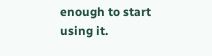enough to start using it.